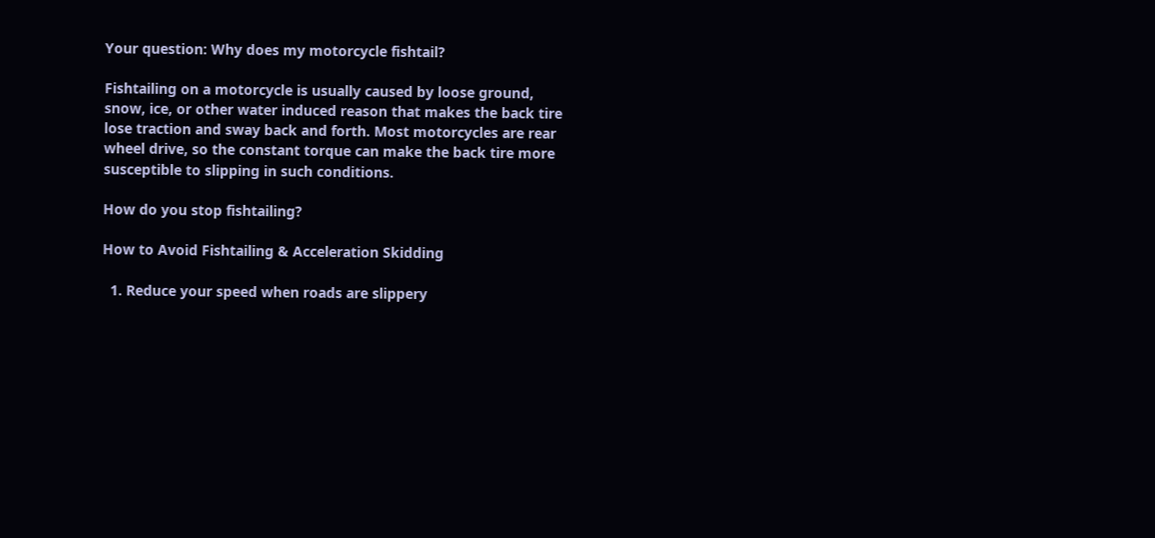Your question: Why does my motorcycle fishtail?

Fishtailing on a motorcycle is usually caused by loose ground, snow, ice, or other water induced reason that makes the back tire lose traction and sway back and forth. Most motorcycles are rear wheel drive, so the constant torque can make the back tire more susceptible to slipping in such conditions.

How do you stop fishtailing?

How to Avoid Fishtailing & Acceleration Skidding

  1. Reduce your speed when roads are slippery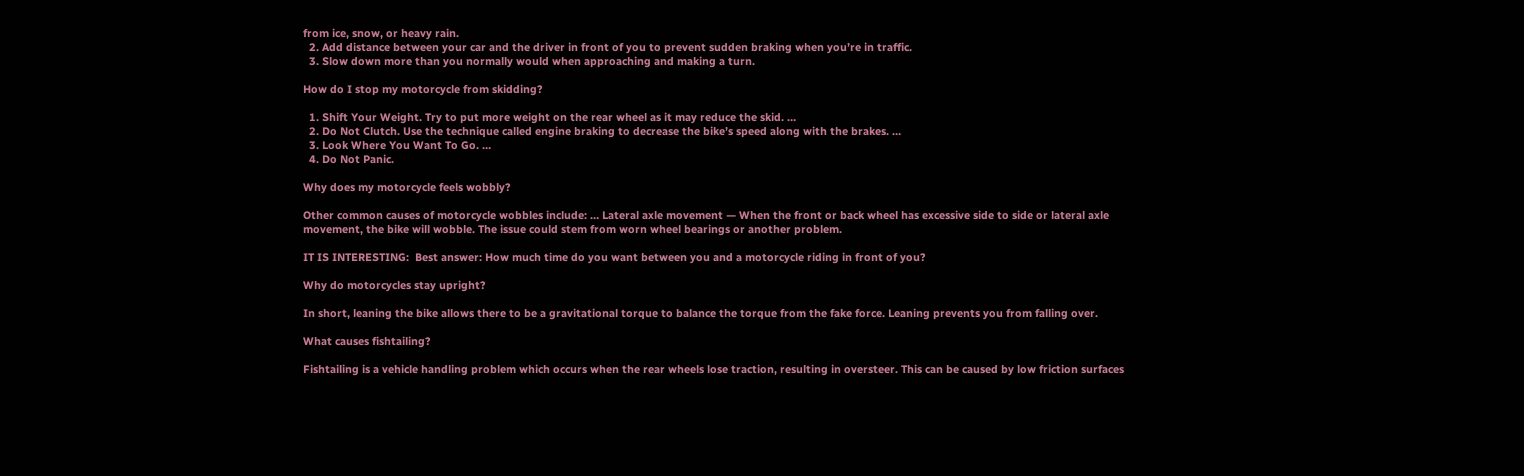from ice, snow, or heavy rain.
  2. Add distance between your car and the driver in front of you to prevent sudden braking when you’re in traffic.
  3. Slow down more than you normally would when approaching and making a turn.

How do I stop my motorcycle from skidding?

  1. Shift Your Weight. Try to put more weight on the rear wheel as it may reduce the skid. …
  2. Do Not Clutch. Use the technique called engine braking to decrease the bike’s speed along with the brakes. …
  3. Look Where You Want To Go. …
  4. Do Not Panic.

Why does my motorcycle feels wobbly?

Other common causes of motorcycle wobbles include: … Lateral axle movement — When the front or back wheel has excessive side to side or lateral axle movement, the bike will wobble. The issue could stem from worn wheel bearings or another problem.

IT IS INTERESTING:  Best answer: How much time do you want between you and a motorcycle riding in front of you?

Why do motorcycles stay upright?

In short, leaning the bike allows there to be a gravitational torque to balance the torque from the fake force. Leaning prevents you from falling over.

What causes fishtailing?

Fishtailing is a vehicle handling problem which occurs when the rear wheels lose traction, resulting in oversteer. This can be caused by low friction surfaces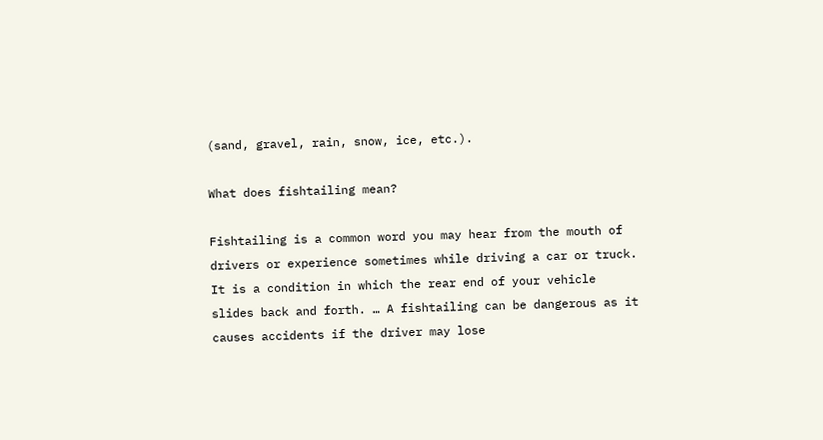(sand, gravel, rain, snow, ice, etc.).

What does fishtailing mean?

Fishtailing is a common word you may hear from the mouth of drivers or experience sometimes while driving a car or truck. It is a condition in which the rear end of your vehicle slides back and forth. … A fishtailing can be dangerous as it causes accidents if the driver may lose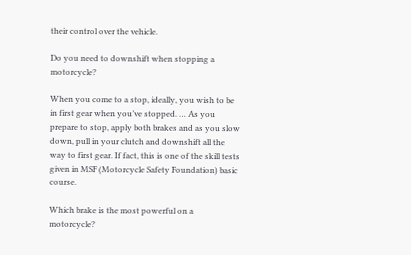their control over the vehicle.

Do you need to downshift when stopping a motorcycle?

When you come to a stop, ideally, you wish to be in first gear when you’ve stopped. … As you prepare to stop, apply both brakes and as you slow down, pull in your clutch and downshift all the way to first gear. If fact, this is one of the skill tests given in MSF (Motorcycle Safety Foundation) basic course.

Which brake is the most powerful on a motorcycle?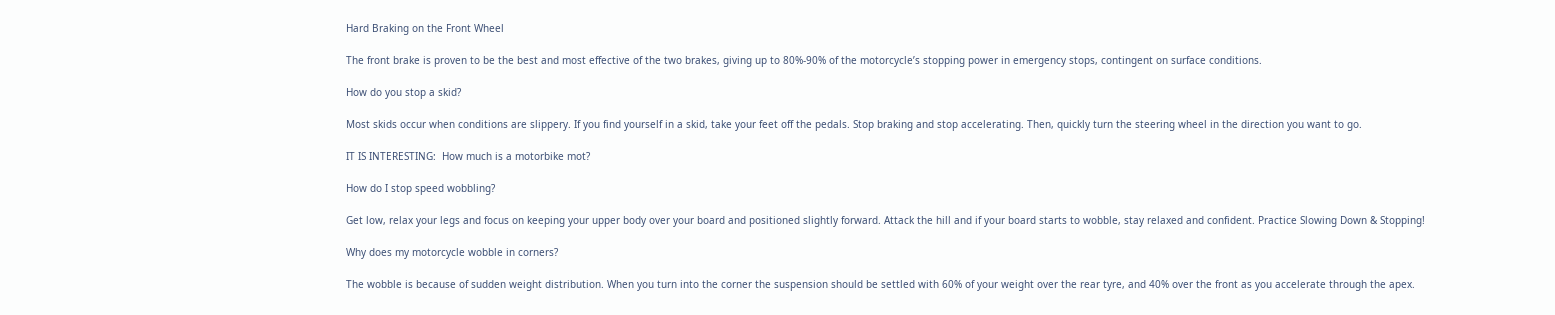Hard Braking on the Front Wheel

The front brake is proven to be the best and most effective of the two brakes, giving up to 80%-90% of the motorcycle’s stopping power in emergency stops, contingent on surface conditions.

How do you stop a skid?

Most skids occur when conditions are slippery. If you find yourself in a skid, take your feet off the pedals. Stop braking and stop accelerating. Then, quickly turn the steering wheel in the direction you want to go.

IT IS INTERESTING:  How much is a motorbike mot?

How do I stop speed wobbling?

Get low, relax your legs and focus on keeping your upper body over your board and positioned slightly forward. Attack the hill and if your board starts to wobble, stay relaxed and confident. Practice Slowing Down & Stopping!

Why does my motorcycle wobble in corners?

The wobble is because of sudden weight distribution. When you turn into the corner the suspension should be settled with 60% of your weight over the rear tyre, and 40% over the front as you accelerate through the apex.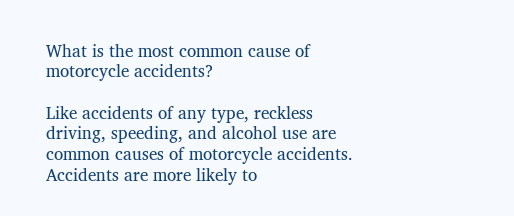What is the most common cause of motorcycle accidents?

Like accidents of any type, reckless driving, speeding, and alcohol use are common causes of motorcycle accidents. Accidents are more likely to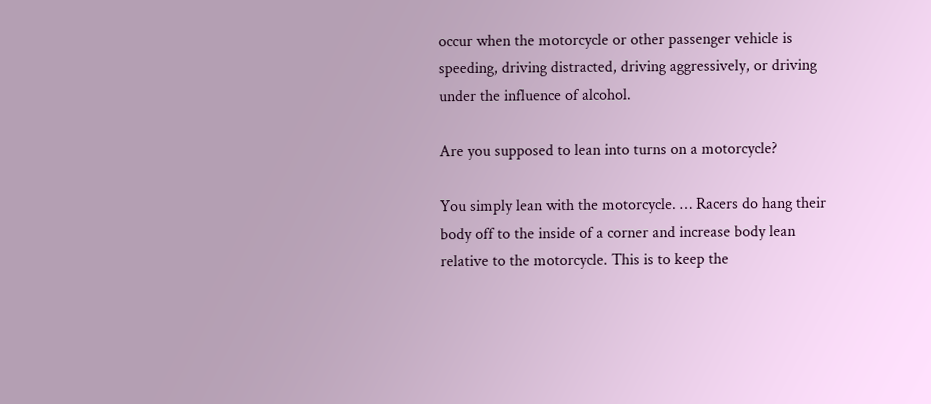occur when the motorcycle or other passenger vehicle is speeding, driving distracted, driving aggressively, or driving under the influence of alcohol.

Are you supposed to lean into turns on a motorcycle?

You simply lean with the motorcycle. … Racers do hang their body off to the inside of a corner and increase body lean relative to the motorcycle. This is to keep the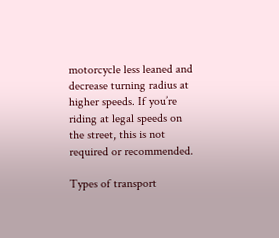motorcycle less leaned and decrease turning radius at higher speeds. If you’re riding at legal speeds on the street, this is not required or recommended.

Types of transport